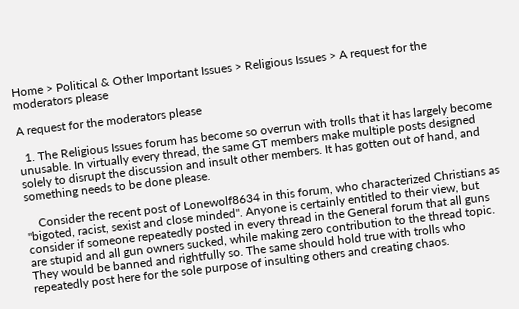Home > Political & Other Important Issues > Religious Issues > A request for the moderators please

A request for the moderators please

  1. The Religious Issues forum has become so overrun with trolls that it has largely become unusable. In virtually every thread, the same GT members make multiple posts designed solely to disrupt the discussion and insult other members. It has gotten out of hand, and something needs to be done please.

    Consider the recent post of Lonewolf8634 in this forum, who characterized Christians as "bigoted, racist, sexist and close minded". Anyone is certainly entitled to their view, but consider if someone repeatedly posted in every thread in the General forum that all guns are stupid and all gun owners sucked, while making zero contribution to the thread topic. They would be banned and rightfully so. The same should hold true with trolls who repeatedly post here for the sole purpose of insulting others and creating chaos.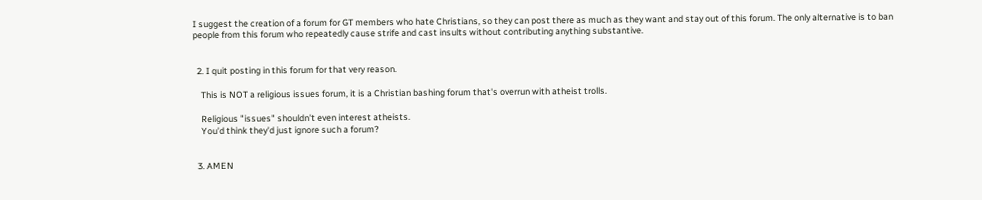I suggest the creation of a forum for GT members who hate Christians, so they can post there as much as they want and stay out of this forum. The only alternative is to ban people from this forum who repeatedly cause strife and cast insults without contributing anything substantive.


  2. I quit posting in this forum for that very reason.

    This is NOT a religious issues forum, it is a Christian bashing forum that's overrun with atheist trolls.

    Religious "issues" shouldn't even interest atheists.
    You'd think they'd just ignore such a forum?


  3. AMEN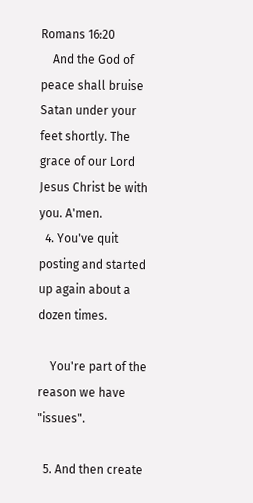Romans 16:20
    And the God of peace shall bruise Satan under your feet shortly. The grace of our Lord Jesus Christ be with you. A'men.
  4. You've quit posting and started up again about a dozen times.

    You're part of the reason we have "issues".

  5. And then create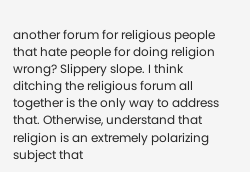another forum for religious people that hate people for doing religion wrong? Slippery slope. I think ditching the religious forum all together is the only way to address that. Otherwise, understand that religion is an extremely polarizing subject that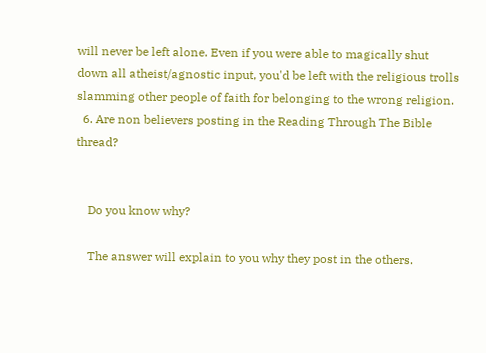will never be left alone. Even if you were able to magically shut down all atheist/agnostic input, you'd be left with the religious trolls slamming other people of faith for belonging to the wrong religion.
  6. Are non believers posting in the Reading Through The Bible thread?


    Do you know why?

    The answer will explain to you why they post in the others.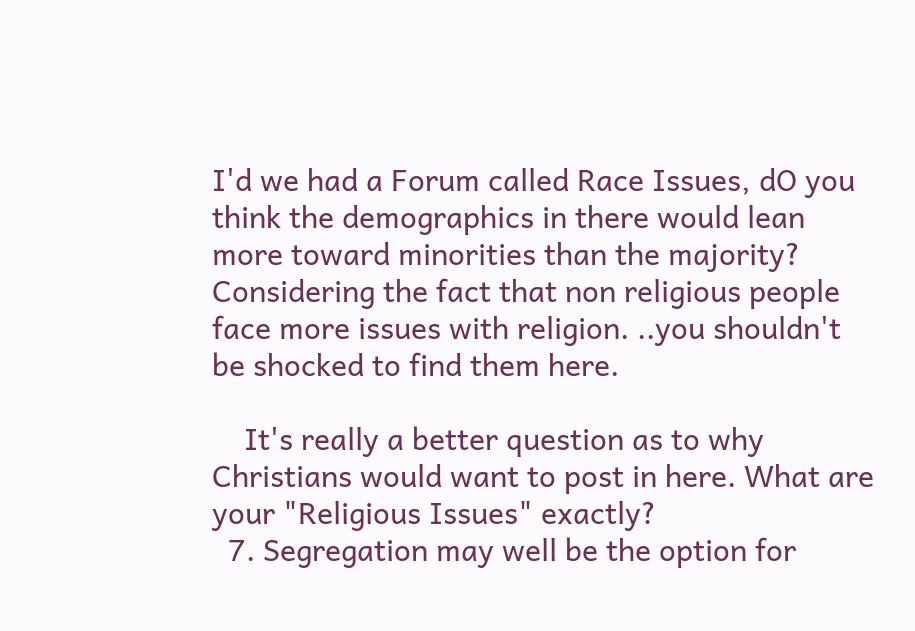I'd we had a Forum called Race Issues, dO you think the demographics in there would lean more toward minorities than the majority? Considering the fact that non religious people face more issues with religion. ..you shouldn't be shocked to find them here.

    It's really a better question as to why Christians would want to post in here. What are your "Religious Issues" exactly?
  7. Segregation may well be the option for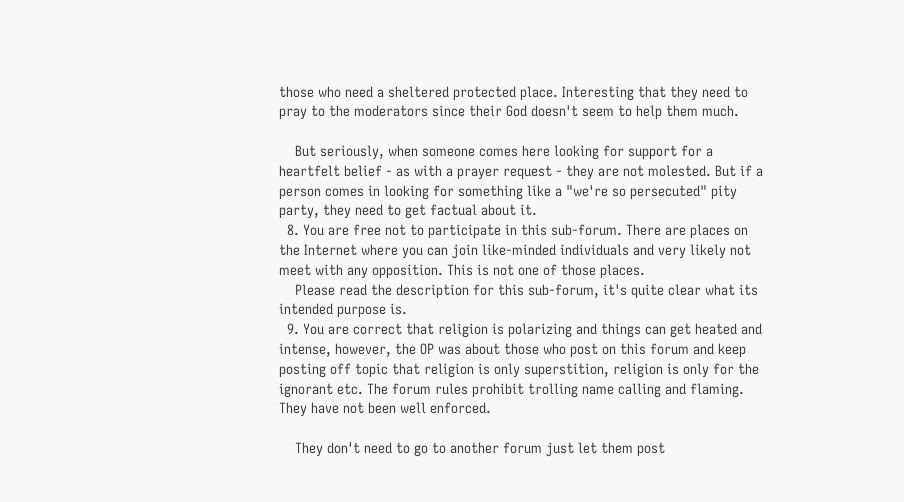those who need a sheltered protected place. Interesting that they need to pray to the moderators since their God doesn't seem to help them much.

    But seriously, when someone comes here looking for support for a heartfelt belief - as with a prayer request - they are not molested. But if a person comes in looking for something like a "we're so persecuted" pity party, they need to get factual about it.
  8. You are free not to participate in this sub-forum. There are places on the Internet where you can join like-minded individuals and very likely not meet with any opposition. This is not one of those places.
    Please read the description for this sub-forum, it's quite clear what its intended purpose is.
  9. You are correct that religion is polarizing and things can get heated and intense, however, the OP was about those who post on this forum and keep posting off topic that religion is only superstition, religion is only for the ignorant etc. The forum rules prohibit trolling name calling and flaming. They have not been well enforced.

    They don't need to go to another forum just let them post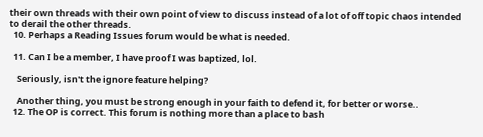their own threads with their own point of view to discuss instead of a lot of off topic chaos intended to derail the other threads.
  10. Perhaps a Reading Issues forum would be what is needed.

  11. Can I be a member, I have proof I was baptized, lol.

    Seriously, isn't the ignore feature helping?

    Another thing, you must be strong enough in your faith to defend it, for better or worse..
  12. The OP is correct. This forum is nothing more than a place to bash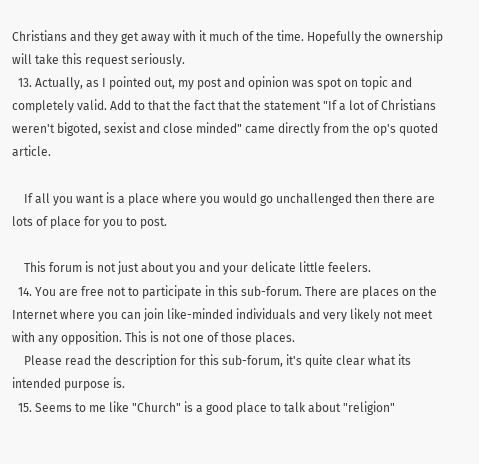Christians and they get away with it much of the time. Hopefully the ownership will take this request seriously.
  13. Actually, as I pointed out, my post and opinion was spot on topic and completely valid. Add to that the fact that the statement "If a lot of Christians weren't bigoted, sexist and close minded" came directly from the op's quoted article.

    If all you want is a place where you would go unchallenged then there are lots of place for you to post.

    This forum is not just about you and your delicate little feelers.
  14. You are free not to participate in this sub-forum. There are places on the Internet where you can join like-minded individuals and very likely not meet with any opposition. This is not one of those places.
    Please read the description for this sub-forum, it's quite clear what its intended purpose is.
  15. Seems to me like "Church" is a good place to talk about "religion"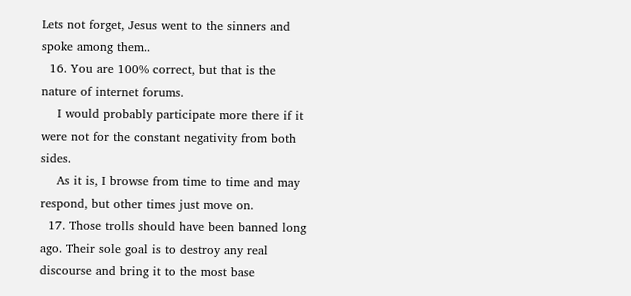Lets not forget, Jesus went to the sinners and spoke among them..
  16. You are 100% correct, but that is the nature of internet forums.
    I would probably participate more there if it were not for the constant negativity from both sides.
    As it is, I browse from time to time and may respond, but other times just move on.
  17. Those trolls should have been banned long ago. Their sole goal is to destroy any real discourse and bring it to the most base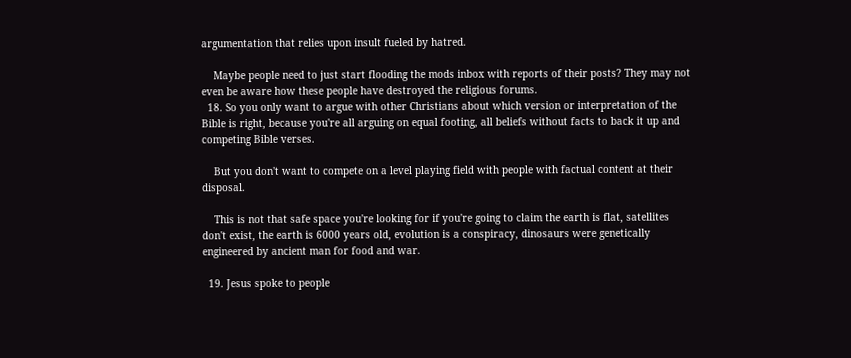argumentation that relies upon insult fueled by hatred.

    Maybe people need to just start flooding the mods inbox with reports of their posts? They may not even be aware how these people have destroyed the religious forums.
  18. So you only want to argue with other Christians about which version or interpretation of the Bible is right, because you're all arguing on equal footing, all beliefs without facts to back it up and competing Bible verses.

    But you don't want to compete on a level playing field with people with factual content at their disposal.

    This is not that safe space you're looking for if you're going to claim the earth is flat, satellites don't exist, the earth is 6000 years old, evolution is a conspiracy, dinosaurs were genetically engineered by ancient man for food and war.

  19. Jesus spoke to people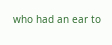who had an ear to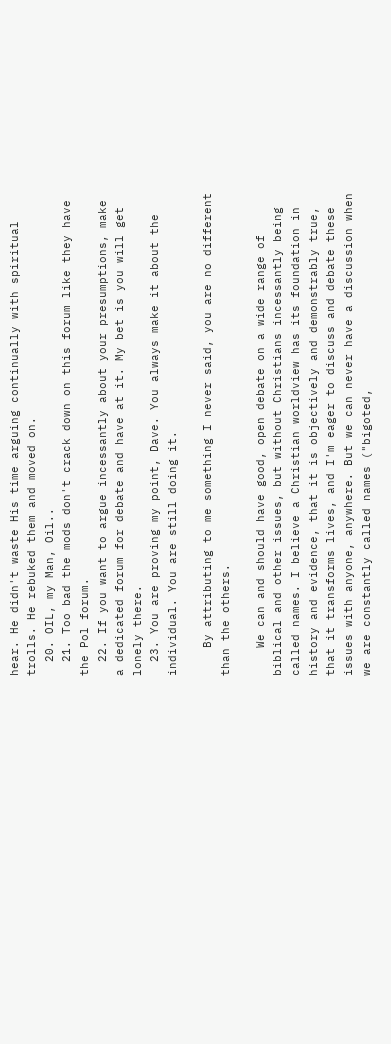hear. He didn't waste His time arguing continually with spiritual trolls. He rebuked them and moved on.
  20. OIL, my Man, Oil..
  21. Too bad the mods don't crack down on this forum like they have the Pol forum.
  22. If you want to argue incessantly about your presumptions, make a dedicated forum for debate and have at it. My bet is you will get lonely there.
  23. You are proving my point, Dave. You always make it about the individual. You are still doing it.

    By attributing to me something I never said, you are no different than the others.

    We can and should have good, open debate on a wide range of biblical and other issues, but without Christians incessantly being called names. I believe a Christian worldview has its foundation in history and evidence, that it is objectively and demonstrably true, that it transforms lives, and I'm eager to discuss and debate these issues with anyone, anywhere. But we can never have a discussion when we are constantly called names ("bigoted,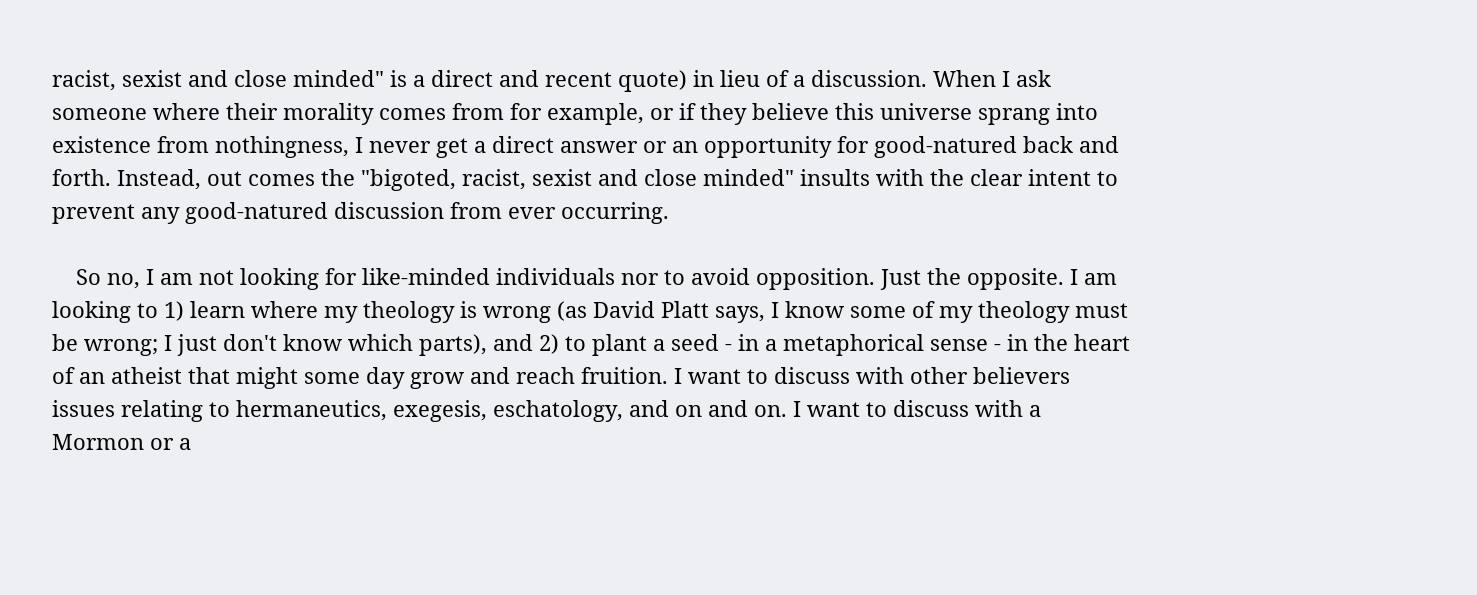racist, sexist and close minded" is a direct and recent quote) in lieu of a discussion. When I ask someone where their morality comes from for example, or if they believe this universe sprang into existence from nothingness, I never get a direct answer or an opportunity for good-natured back and forth. Instead, out comes the "bigoted, racist, sexist and close minded" insults with the clear intent to prevent any good-natured discussion from ever occurring.

    So no, I am not looking for like-minded individuals nor to avoid opposition. Just the opposite. I am looking to 1) learn where my theology is wrong (as David Platt says, I know some of my theology must be wrong; I just don't know which parts), and 2) to plant a seed - in a metaphorical sense - in the heart of an atheist that might some day grow and reach fruition. I want to discuss with other believers issues relating to hermaneutics, exegesis, eschatology, and on and on. I want to discuss with a Mormon or a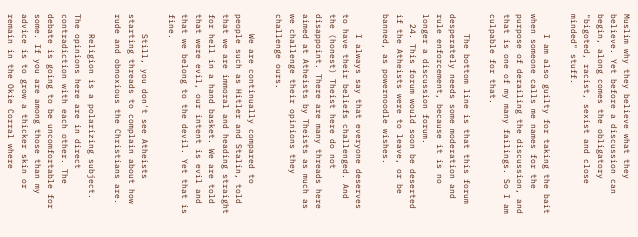Muslim why they believe what they believe. Yet before a discussion can begin, along comes the obligatory "bigoted, racist, sexist and close minded" stuff.

    I am also guilty for taking the bait when someone calls me names for the purpose of derailing the discussion, and that is one of my many failings. So I am culpable for that.

    The bottom line is that this forum desperately needs some moderation and rule enforcement, because it is no longer a discussion forum.
  24. This forum would soon be deserted if the Atheists were to leave, or be banned, as powernoodle wishes.

    I always say that everyone deserves to have their beliefs challenged. And the (honest) Theist here do not disappoint. There are many threads here aimed at Atheists by Theists as much as we challenge their opinions they challenge ours.

    We are continually compared to people such as Hitler and Stalin, told that we are immoral and heading straight for hell in a hand basket. We are told that were evil, our intent is evil and that we belong to the devil. Yet that is fine.

    Still, you don't see Atheists starting threads to complain about how rude and obnoxious the Christians are.

    Religion is a polarizing subject. The opinions here are in direct contradiction with each other. The debate is going to be uncomfortable for some. If you are among those than my advice is to grow a thicker skin or remain in the Okie Corral where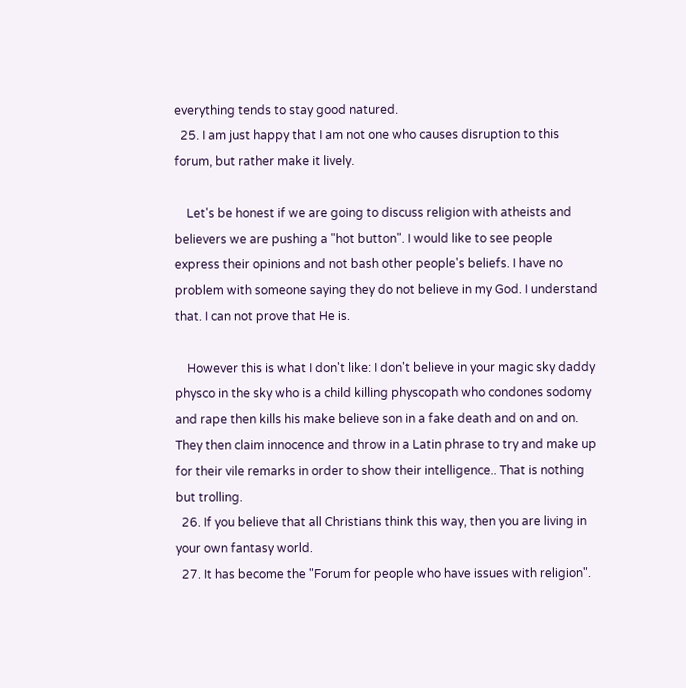everything tends to stay good natured.
  25. I am just happy that I am not one who causes disruption to this forum, but rather make it lively.

    Let's be honest if we are going to discuss religion with atheists and believers we are pushing a "hot button". I would like to see people express their opinions and not bash other people's beliefs. I have no problem with someone saying they do not believe in my God. I understand that. I can not prove that He is.

    However this is what I don't like: I don't believe in your magic sky daddy physco in the sky who is a child killing physcopath who condones sodomy and rape then kills his make believe son in a fake death and on and on. They then claim innocence and throw in a Latin phrase to try and make up for their vile remarks in order to show their intelligence.. That is nothing but trolling.
  26. If you believe that all Christians think this way, then you are living in your own fantasy world.
  27. It has become the "Forum for people who have issues with religion".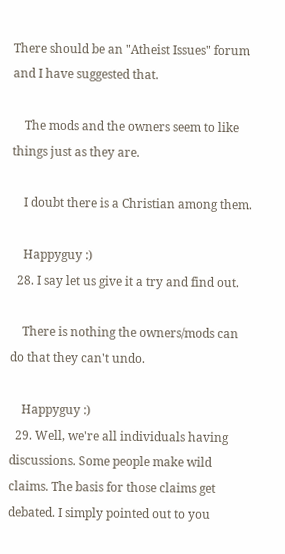There should be an "Atheist Issues" forum and I have suggested that.

    The mods and the owners seem to like things just as they are.

    I doubt there is a Christian among them.

    Happyguy :)
  28. I say let us give it a try and find out.

    There is nothing the owners/mods can do that they can't undo.

    Happyguy :)
  29. Well, we're all individuals having discussions. Some people make wild claims. The basis for those claims get debated. I simply pointed out to you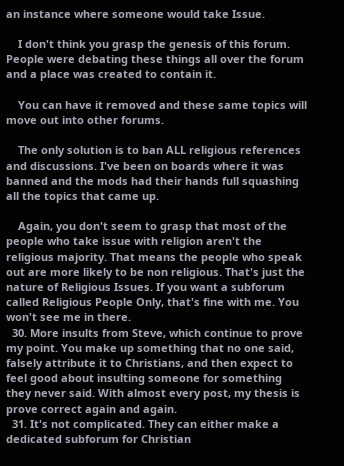an instance where someone would take Issue.

    I don't think you grasp the genesis of this forum. People were debating these things all over the forum and a place was created to contain it.

    You can have it removed and these same topics will move out into other forums.

    The only solution is to ban ALL religious references and discussions. I've been on boards where it was banned and the mods had their hands full squashing all the topics that came up.

    Again, you don't seem to grasp that most of the people who take issue with religion aren't the religious majority. That means the people who speak out are more likely to be non religious. That's just the nature of Religious Issues. If you want a subforum called Religious People Only, that's fine with me. You won't see me in there.
  30. More insults from Steve, which continue to prove my point. You make up something that no one said, falsely attribute it to Christians, and then expect to feel good about insulting someone for something they never said. With almost every post, my thesis is prove correct again and again.
  31. It's not complicated. They can either make a dedicated subforum for Christian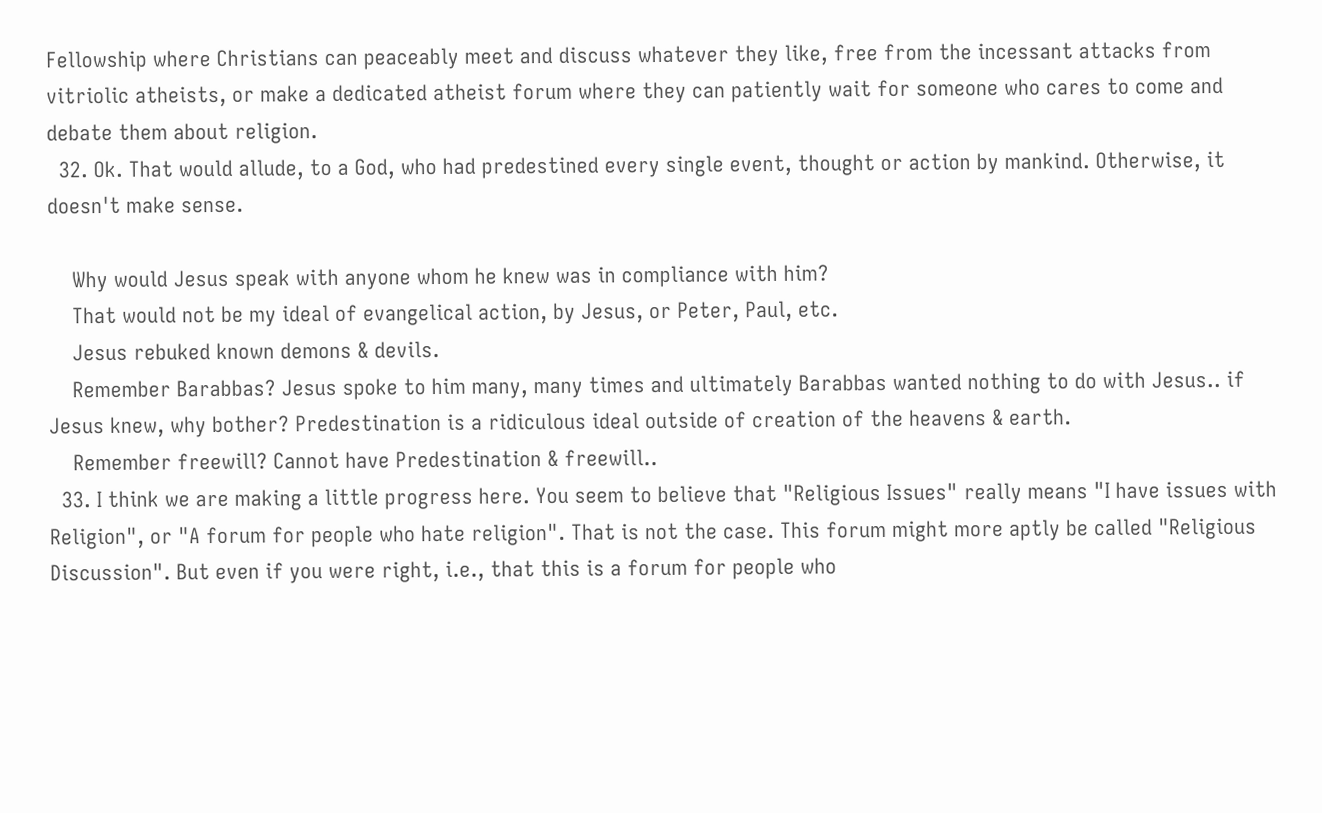Fellowship where Christians can peaceably meet and discuss whatever they like, free from the incessant attacks from vitriolic atheists, or make a dedicated atheist forum where they can patiently wait for someone who cares to come and debate them about religion.
  32. Ok. That would allude, to a God, who had predestined every single event, thought or action by mankind. Otherwise, it doesn't make sense.

    Why would Jesus speak with anyone whom he knew was in compliance with him?
    That would not be my ideal of evangelical action, by Jesus, or Peter, Paul, etc.
    Jesus rebuked known demons & devils.
    Remember Barabbas? Jesus spoke to him many, many times and ultimately Barabbas wanted nothing to do with Jesus.. if Jesus knew, why bother? Predestination is a ridiculous ideal outside of creation of the heavens & earth.
    Remember freewill? Cannot have Predestination & freewill..
  33. I think we are making a little progress here. You seem to believe that "Religious Issues" really means "I have issues with Religion", or "A forum for people who hate religion". That is not the case. This forum might more aptly be called "Religious Discussion". But even if you were right, i.e., that this is a forum for people who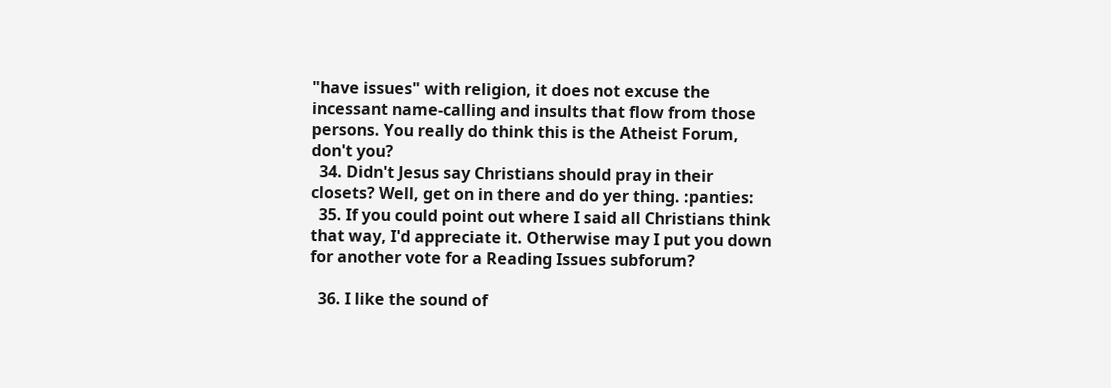"have issues" with religion, it does not excuse the incessant name-calling and insults that flow from those persons. You really do think this is the Atheist Forum, don't you?
  34. Didn't Jesus say Christians should pray in their closets? Well, get on in there and do yer thing. :panties:
  35. If you could point out where I said all Christians think that way, I'd appreciate it. Otherwise may I put you down for another vote for a Reading Issues subforum?

  36. I like the sound of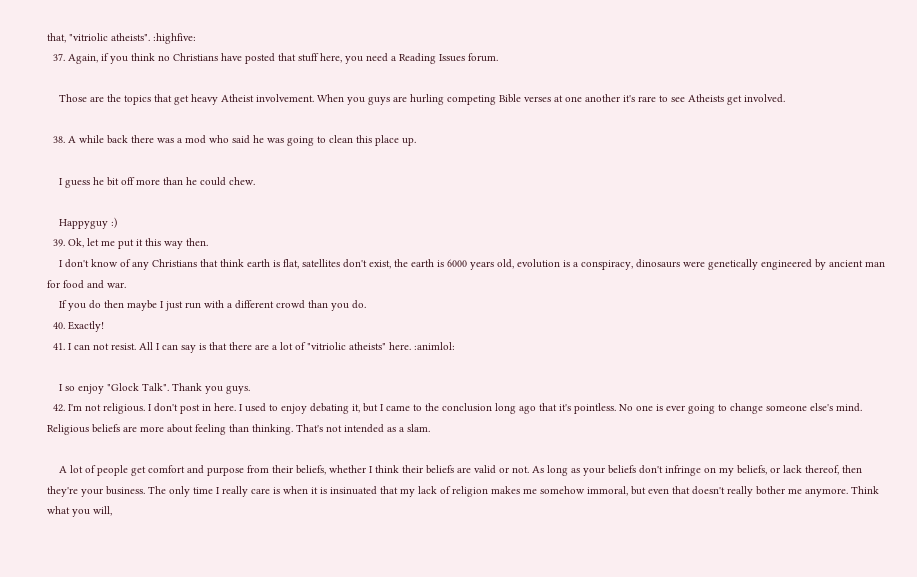that, "vitriolic atheists". :highfive:
  37. Again, if you think no Christians have posted that stuff here, you need a Reading Issues forum.

    Those are the topics that get heavy Atheist involvement. When you guys are hurling competing Bible verses at one another it's rare to see Atheists get involved.

  38. A while back there was a mod who said he was going to clean this place up.

    I guess he bit off more than he could chew.

    Happyguy :)
  39. Ok, let me put it this way then.
    I don't know of any Christians that think earth is flat, satellites don't exist, the earth is 6000 years old, evolution is a conspiracy, dinosaurs were genetically engineered by ancient man for food and war.
    If you do then maybe I just run with a different crowd than you do.
  40. Exactly!
  41. I can not resist. All I can say is that there are a lot of "vitriolic atheists" here. :animlol:

    I so enjoy "Glock Talk". Thank you guys.
  42. I'm not religious. I don't post in here. I used to enjoy debating it, but I came to the conclusion long ago that it's pointless. No one is ever going to change someone else's mind. Religious beliefs are more about feeling than thinking. That's not intended as a slam.

    A lot of people get comfort and purpose from their beliefs, whether I think their beliefs are valid or not. As long as your beliefs don't infringe on my beliefs, or lack thereof, then they're your business. The only time I really care is when it is insinuated that my lack of religion makes me somehow immoral, but even that doesn't really bother me anymore. Think what you will,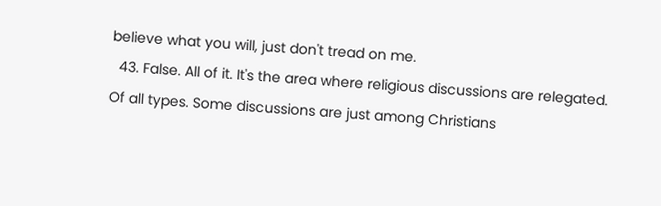believe what you will, just don't tread on me.
  43. False. All of it. It's the area where religious discussions are relegated. Of all types. Some discussions are just among Christians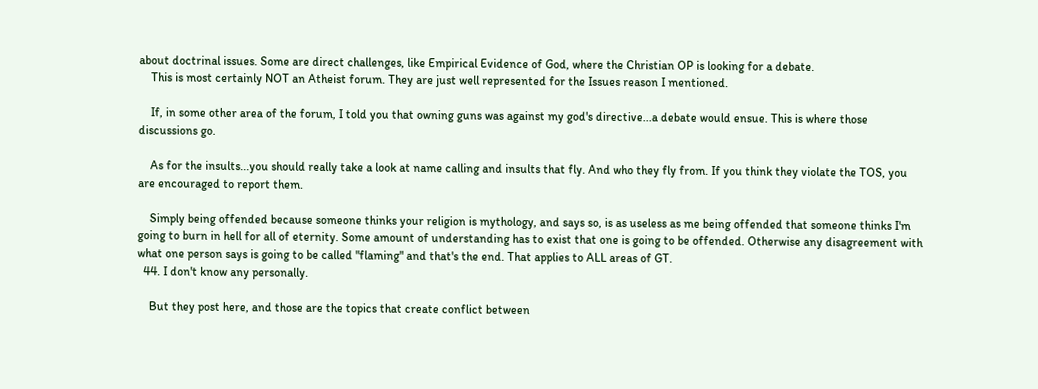about doctrinal issues. Some are direct challenges, like Empirical Evidence of God, where the Christian OP is looking for a debate.
    This is most certainly NOT an Atheist forum. They are just well represented for the Issues reason I mentioned.

    If, in some other area of the forum, I told you that owning guns was against my god's directive...a debate would ensue. This is where those discussions go.

    As for the insults...you should really take a look at name calling and insults that fly. And who they fly from. If you think they violate the TOS, you are encouraged to report them.

    Simply being offended because someone thinks your religion is mythology, and says so, is as useless as me being offended that someone thinks I'm going to burn in hell for all of eternity. Some amount of understanding has to exist that one is going to be offended. Otherwise any disagreement with what one person says is going to be called "flaming" and that's the end. That applies to ALL areas of GT.
  44. I don't know any personally.

    But they post here, and those are the topics that create conflict between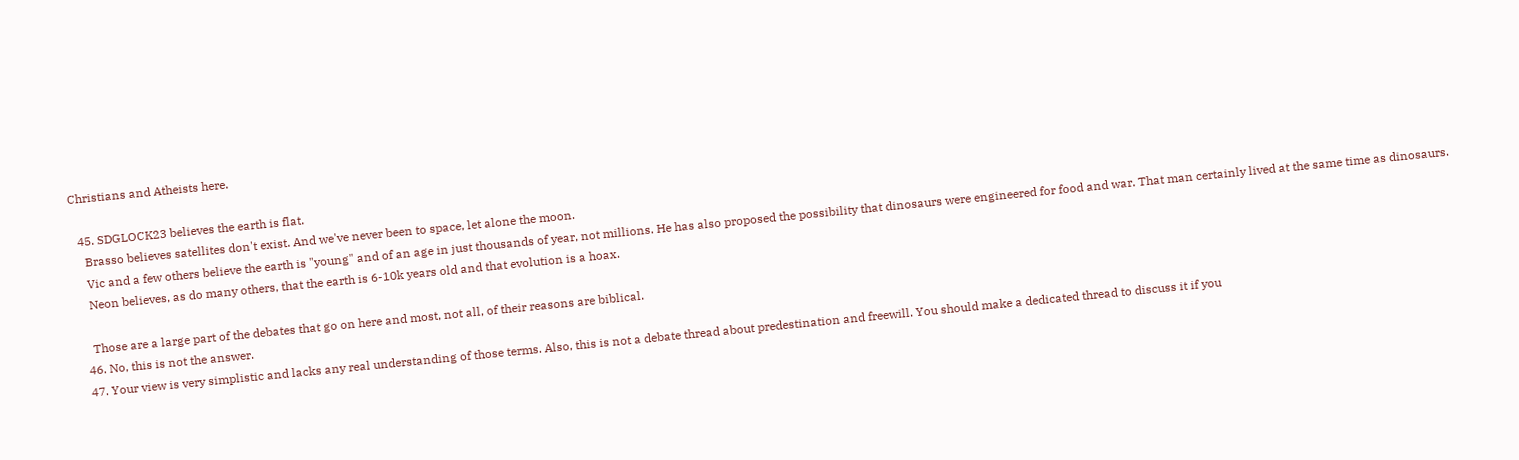Christians and Atheists here.

  45. SDGLOCK23 believes the earth is flat.
    Brasso believes satellites don't exist. And we've never been to space, let alone the moon.
    Vic and a few others believe the earth is "young" and of an age in just thousands of year, not millions. He has also proposed the possibility that dinosaurs were engineered for food and war. That man certainly lived at the same time as dinosaurs.
    Neon believes, as do many others, that the earth is 6-10k years old and that evolution is a hoax.

    Those are a large part of the debates that go on here and most, not all, of their reasons are biblical.
  46. No, this is not the answer.
  47. Your view is very simplistic and lacks any real understanding of those terms. Also, this is not a debate thread about predestination and freewill. You should make a dedicated thread to discuss it if you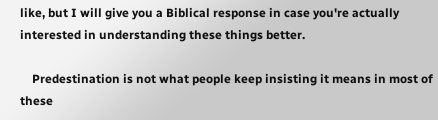like, but I will give you a Biblical response in case you're actually interested in understanding these things better.

    Predestination is not what people keep insisting it means in most of these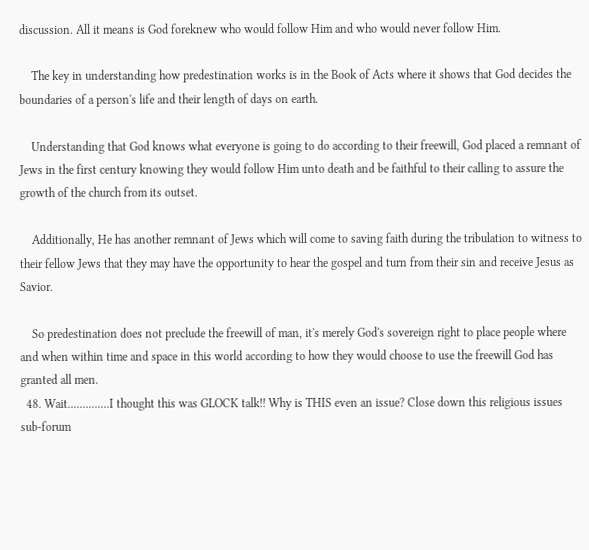discussion. All it means is God foreknew who would follow Him and who would never follow Him.

    The key in understanding how predestination works is in the Book of Acts where it shows that God decides the boundaries of a person's life and their length of days on earth.

    Understanding that God knows what everyone is going to do according to their freewill, God placed a remnant of Jews in the first century knowing they would follow Him unto death and be faithful to their calling to assure the growth of the church from its outset.

    Additionally, He has another remnant of Jews which will come to saving faith during the tribulation to witness to their fellow Jews that they may have the opportunity to hear the gospel and turn from their sin and receive Jesus as Savior.

    So predestination does not preclude the freewill of man, it's merely God's sovereign right to place people where and when within time and space in this world according to how they would choose to use the freewill God has granted all men.
  48. Wait..............I thought this was GLOCK talk!! Why is THIS even an issue? Close down this religious issues sub-forum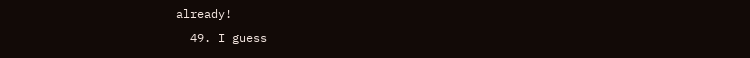already!
  49. I guess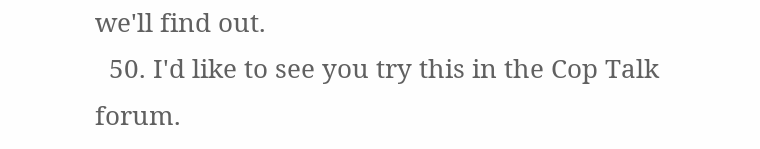we'll find out.
  50. I'd like to see you try this in the Cop Talk forum.